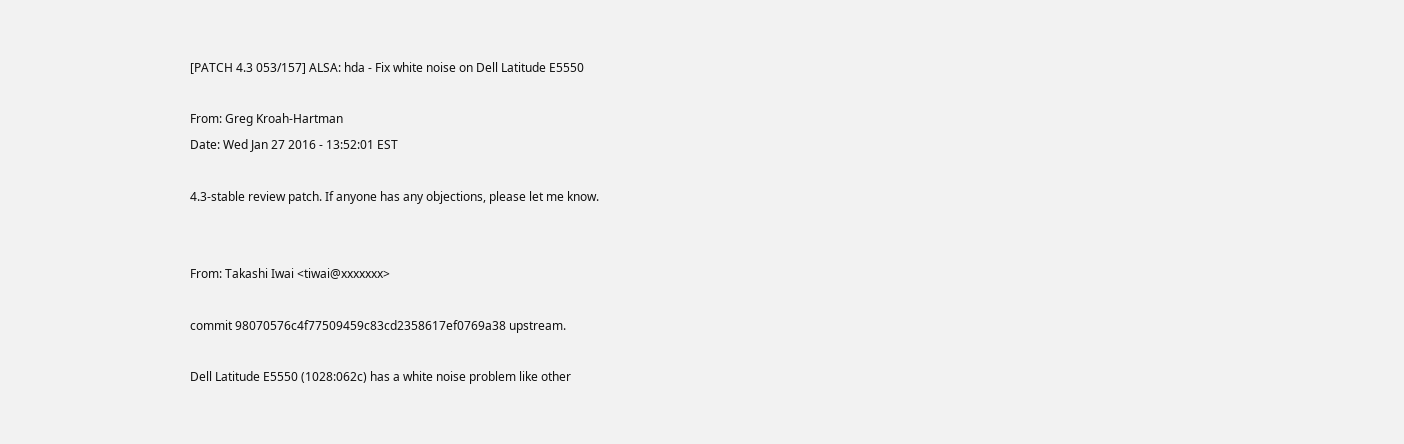[PATCH 4.3 053/157] ALSA: hda - Fix white noise on Dell Latitude E5550

From: Greg Kroah-Hartman
Date: Wed Jan 27 2016 - 13:52:01 EST

4.3-stable review patch. If anyone has any objections, please let me know.


From: Takashi Iwai <tiwai@xxxxxxx>

commit 98070576c4f77509459c83cd2358617ef0769a38 upstream.

Dell Latitude E5550 (1028:062c) has a white noise problem like other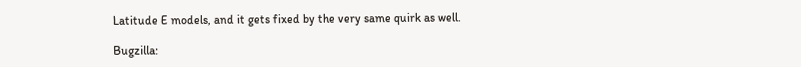Latitude E models, and it gets fixed by the very same quirk as well.

Bugzilla: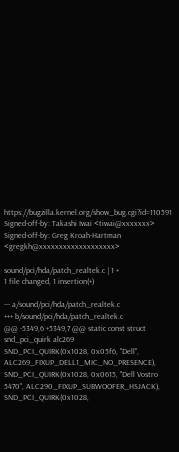https://bugzilla.kernel.org/show_bug.cgi?id=110591
Signed-off-by: Takashi Iwai <tiwai@xxxxxxx>
Signed-off-by: Greg Kroah-Hartman <gregkh@xxxxxxxxxxxxxxxxxxx>

sound/pci/hda/patch_realtek.c | 1 +
1 file changed, 1 insertion(+)

--- a/sound/pci/hda/patch_realtek.c
+++ b/sound/pci/hda/patch_realtek.c
@@ -5349,6 +5349,7 @@ static const struct snd_pci_quirk alc269
SND_PCI_QUIRK(0x1028, 0x05f6, "Dell", ALC269_FIXUP_DELL1_MIC_NO_PRESENCE),
SND_PCI_QUIRK(0x1028, 0x0615, "Dell Vostro 5470", ALC290_FIXUP_SUBWOOFER_HSJACK),
SND_PCI_QUIRK(0x1028,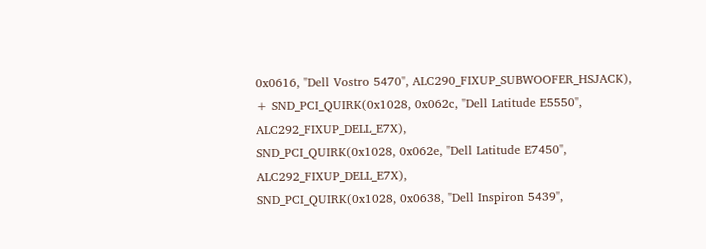0x0616, "Dell Vostro 5470", ALC290_FIXUP_SUBWOOFER_HSJACK),
+ SND_PCI_QUIRK(0x1028, 0x062c, "Dell Latitude E5550", ALC292_FIXUP_DELL_E7X),
SND_PCI_QUIRK(0x1028, 0x062e, "Dell Latitude E7450", ALC292_FIXUP_DELL_E7X),
SND_PCI_QUIRK(0x1028, 0x0638, "Dell Inspiron 5439",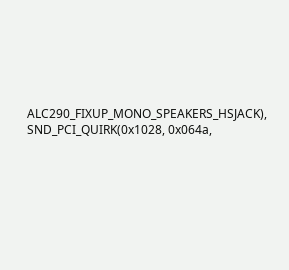ALC290_FIXUP_MONO_SPEAKERS_HSJACK),
SND_PCI_QUIRK(0x1028, 0x064a,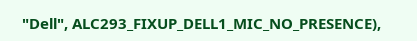"Dell", ALC293_FIXUP_DELL1_MIC_NO_PRESENCE),